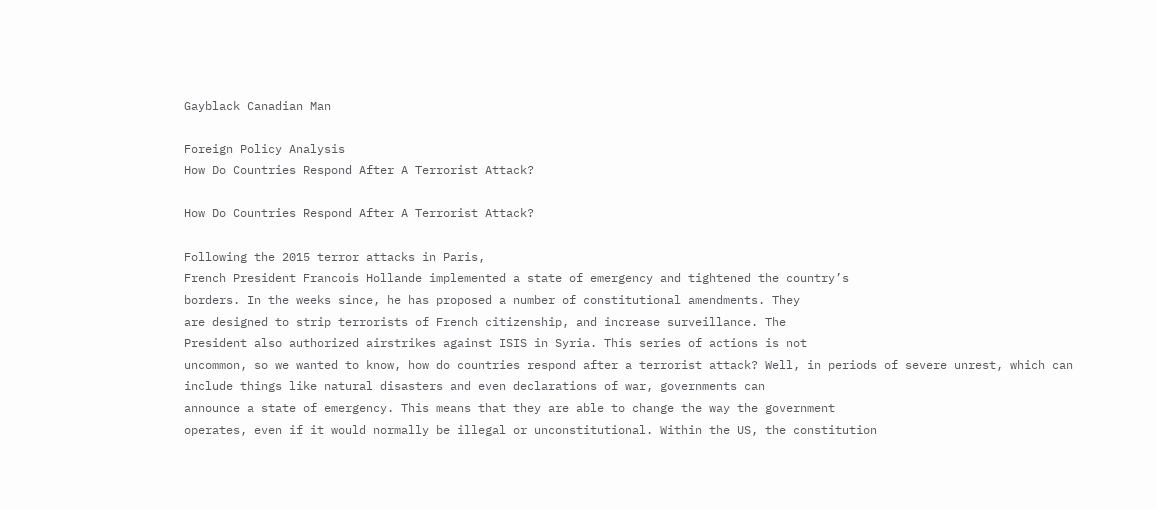Gayblack Canadian Man

Foreign Policy Analysis
How Do Countries Respond After A Terrorist Attack?

How Do Countries Respond After A Terrorist Attack?

Following the 2015 terror attacks in Paris,
French President Francois Hollande implemented a state of emergency and tightened the country’s
borders. In the weeks since, he has proposed a number of constitutional amendments. They
are designed to strip terrorists of French citizenship, and increase surveillance. The
President also authorized airstrikes against ISIS in Syria. This series of actions is not
uncommon, so we wanted to know, how do countries respond after a terrorist attack? Well, in periods of severe unrest, which can
include things like natural disasters and even declarations of war, governments can
announce a state of emergency. This means that they are able to change the way the government
operates, even if it would normally be illegal or unconstitutional. Within the US, the constitution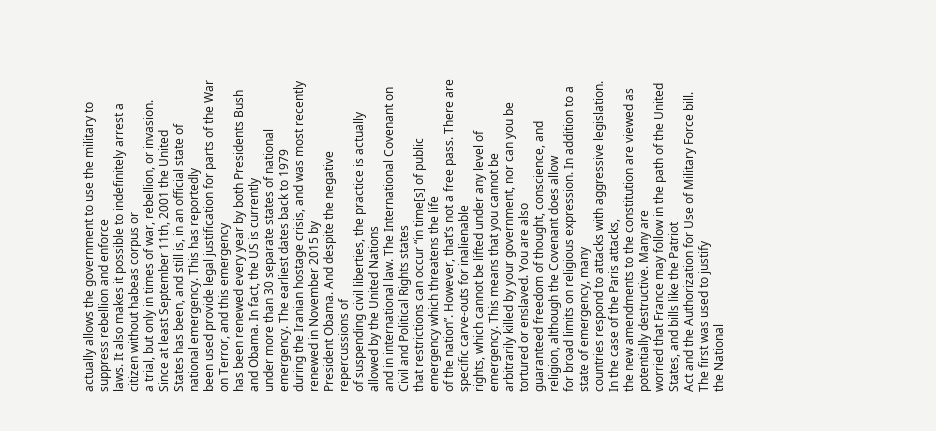actually allows the government to use the military to suppress rebellion and enforce
laws. It also makes it possible to indefinitely arrest a citizen without habeas corpus or
a trial, but only in times of war, rebellion, or invasion. Since at least September 11th, 2001 the United
States has been, and still is, in an official state of national emergency. This has reportedly
been used provide legal justification for parts of the War on Terror, and this emergency
has been renewed every year by both Presidents Bush and Obama. In fact, the US is currently
under more than 30 separate states of national emergency. The earliest dates back to 1979
during the Iranian hostage crisis, and was most recently renewed in November 2015 by
President Obama. And despite the negative repercussions of
of suspending civil liberties, the practice is actually allowed by the United Nations
and in international law. The International Covenant on Civil and Political Rights states
that restrictions can occur “in time[s] of public emergency which threatens the life
of the nation”. However, that’s not a free pass. There are specific carve-outs for inalienable
rights, which cannot be lifted under any level of emergency. This means that you cannot be
arbitrarily killed by your government, nor can you be tortured or enslaved. You are also
guaranteed freedom of thought, conscience, and religion, although the Covenant does allow
for broad limits on religious expression. In addition to a state of emergency, many
countries respond to attacks with aggressive legislation. In the case of the Paris attacks,
the new amendments to the constitution are viewed as potentially destructive. Many are
worried that France may follow in the path of the United States, and bills like the Patriot
Act and the Authorization for Use of Military Force bill. The first was used to justify
the National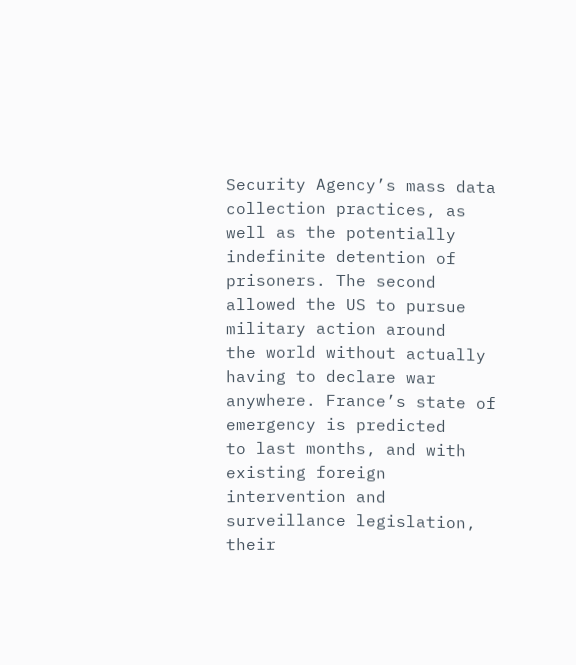Security Agency’s mass data collection practices, as well as the potentially
indefinite detention of prisoners. The second allowed the US to pursue military action around
the world without actually having to declare war anywhere. France’s state of emergency is predicted
to last months, and with existing foreign intervention and surveillance legislation,
their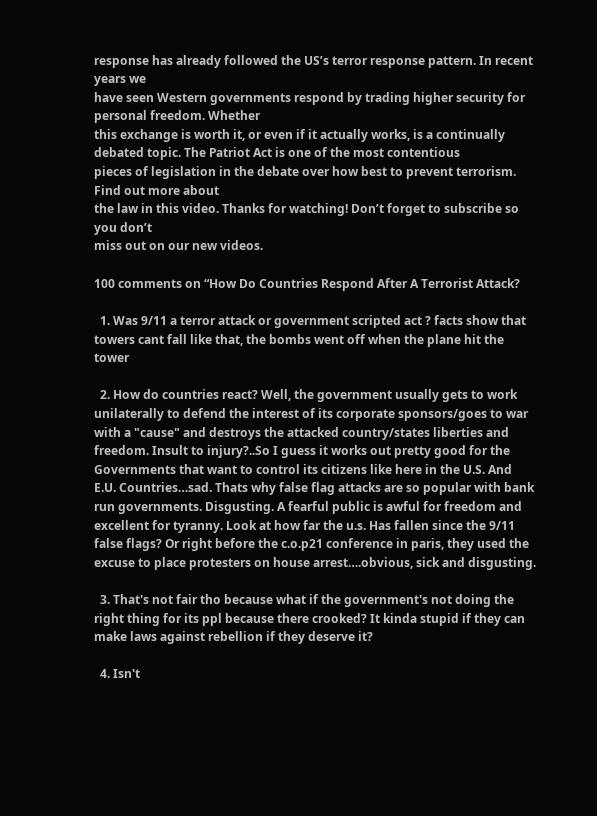response has already followed the US’s terror response pattern. In recent years we
have seen Western governments respond by trading higher security for personal freedom. Whether
this exchange is worth it, or even if it actually works, is a continually debated topic. The Patriot Act is one of the most contentious
pieces of legislation in the debate over how best to prevent terrorism. Find out more about
the law in this video. Thanks for watching! Don’t forget to subscribe so you don’t
miss out on our new videos.

100 comments on “How Do Countries Respond After A Terrorist Attack?

  1. Was 9/11 a terror attack or government scripted act ? facts show that towers cant fall like that, the bombs went off when the plane hit the tower

  2. How do countries react? Well, the government usually gets to work unilaterally to defend the interest of its corporate sponsors/goes to war with a "cause" and destroys the attacked country/states liberties and freedom. Insult to injury?..So I guess it works out pretty good for the Governments that want to control its citizens like here in the U.S. And E.U. Countries…sad. Thats why false flag attacks are so popular with bank run governments. Disgusting. A fearful public is awful for freedom and excellent for tyranny. Look at how far the u.s. Has fallen since the 9/11 false flags? Or right before the c.o.p21 conference in paris, they used the excuse to place protesters on house arrest….obvious, sick and disgusting.

  3. That's not fair tho because what if the government's not doing the right thing for its ppl because there crooked? It kinda stupid if they can make laws against rebellion if they deserve it?

  4. Isn't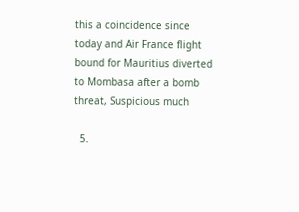this a coincidence since today and Air France flight bound for Mauritius diverted to Mombasa after a bomb threat, Suspicious much

  5.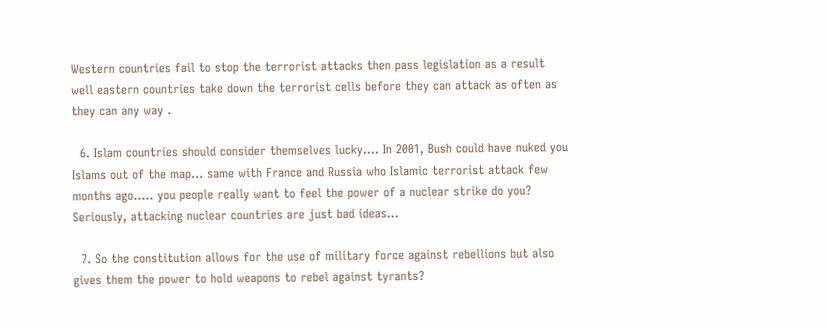Western countries fail to stop the terrorist attacks then pass legislation as a result well eastern countries take down the terrorist cells before they can attack as often as they can any way .

  6. Islam countries should consider themselves lucky…. In 2001, Bush could have nuked you Islams out of the map… same with France and Russia who Islamic terrorist attack few months ago….. you people really want to feel the power of a nuclear strike do you? Seriously, attacking nuclear countries are just bad ideas…

  7. So the constitution allows for the use of military force against rebellions but also gives them the power to hold weapons to rebel against tyrants?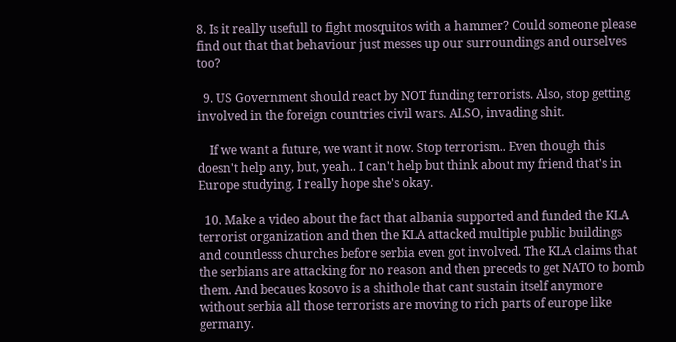8. Is it really usefull to fight mosquitos with a hammer? Could someone please find out that that behaviour just messes up our surroundings and ourselves too?

  9. US Government should react by NOT funding terrorists. Also, stop getting involved in the foreign countries civil wars. ALSO, invading shit.

    If we want a future, we want it now. Stop terrorism.. Even though this doesn't help any, but, yeah.. I can't help but think about my friend that's in Europe studying. I really hope she's okay.

  10. Make a video about the fact that albania supported and funded the KLA terrorist organization and then the KLA attacked multiple public buildings and countlesss churches before serbia even got involved. The KLA claims that the serbians are attacking for no reason and then preceds to get NATO to bomb them. And becaues kosovo is a shithole that cant sustain itself anymore without serbia all those terrorists are moving to rich parts of europe like germany.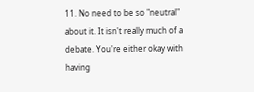11. No need to be so "neutral" about it. It isn't really much of a debate. You're either okay with having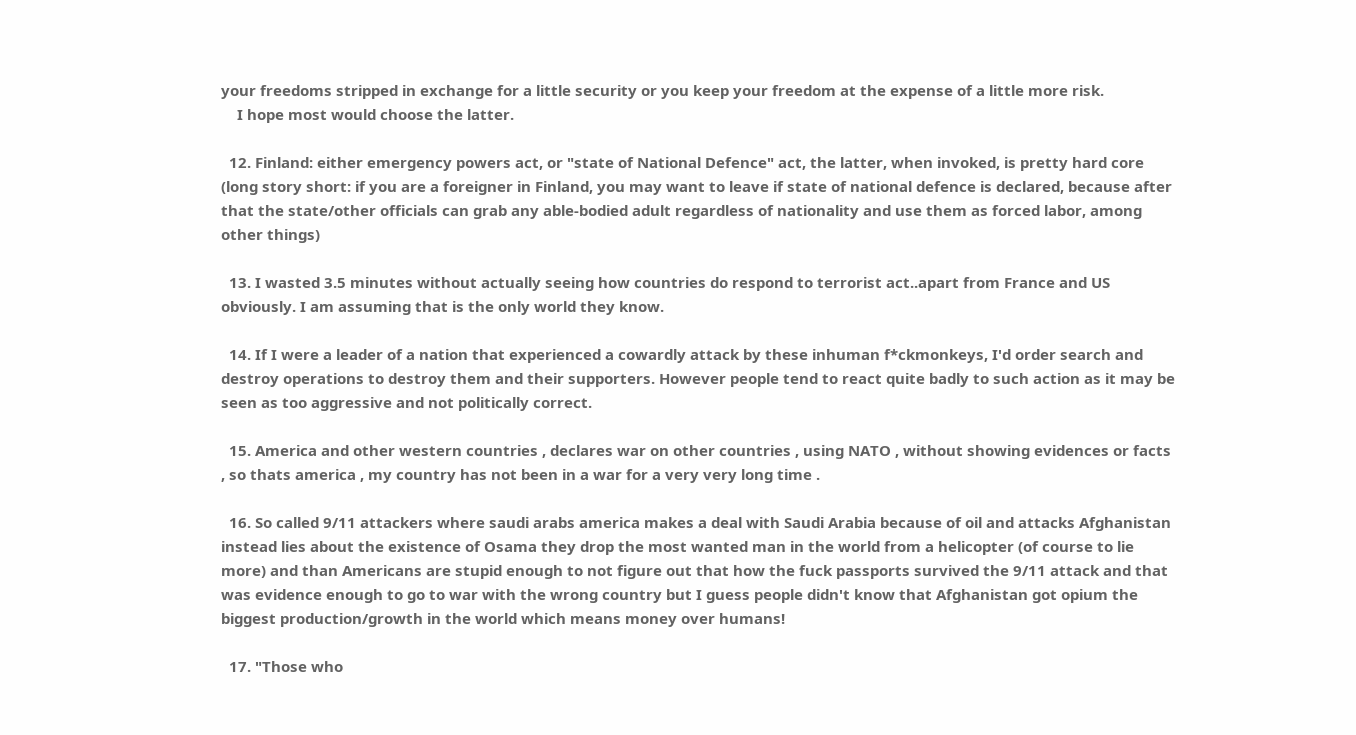your freedoms stripped in exchange for a little security or you keep your freedom at the expense of a little more risk.
    I hope most would choose the latter.

  12. Finland: either emergency powers act, or "state of National Defence" act, the latter, when invoked, is pretty hard core (long story short: if you are a foreigner in Finland, you may want to leave if state of national defence is declared, because after that the state/other officials can grab any able-bodied adult regardless of nationality and use them as forced labor, among other things)

  13. I wasted 3.5 minutes without actually seeing how countries do respond to terrorist act..apart from France and US obviously. I am assuming that is the only world they know.

  14. If I were a leader of a nation that experienced a cowardly attack by these inhuman f*ckmonkeys, I'd order search and destroy operations to destroy them and their supporters. However people tend to react quite badly to such action as it may be seen as too aggressive and not politically correct.

  15. America and other western countries , declares war on other countries , using NATO , without showing evidences or facts , so thats america , my country has not been in a war for a very very long time .

  16. So called 9/11 attackers where saudi arabs america makes a deal with Saudi Arabia because of oil and attacks Afghanistan instead lies about the existence of Osama they drop the most wanted man in the world from a helicopter (of course to lie more) and than Americans are stupid enough to not figure out that how the fuck passports survived the 9/11 attack and that was evidence enough to go to war with the wrong country but I guess people didn't know that Afghanistan got opium the biggest production/growth in the world which means money over humans!

  17. "Those who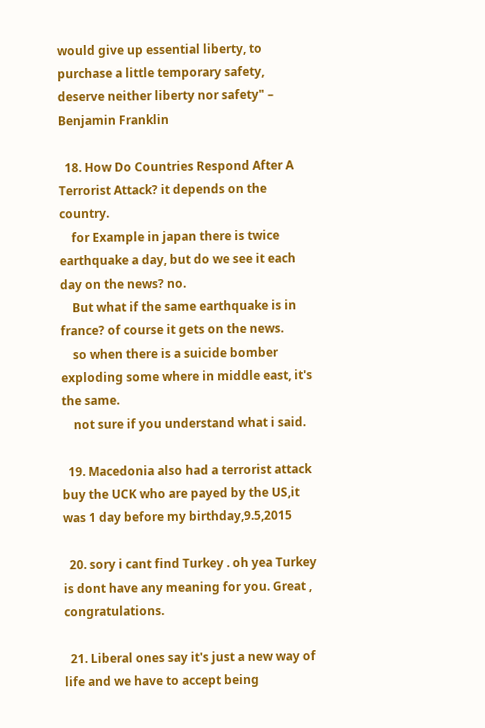would give up essential liberty, to purchase a little temporary safety, deserve neither liberty nor safety" – Benjamin Franklin

  18. How Do Countries Respond After A Terrorist Attack? it depends on the country.
    for Example in japan there is twice earthquake a day, but do we see it each day on the news? no.
    But what if the same earthquake is in france? of course it gets on the news.
    so when there is a suicide bomber exploding some where in middle east, it's the same.
    not sure if you understand what i said.

  19. Macedonia also had a terrorist attack buy the UCK who are payed by the US,it was 1 day before my birthday,9.5,2015

  20. sory i cant find Turkey . oh yea Turkey is dont have any meaning for you. Great , congratulations.

  21. Liberal ones say it's just a new way of life and we have to accept being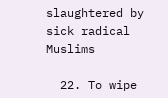slaughtered by sick radical Muslims

  22. To wipe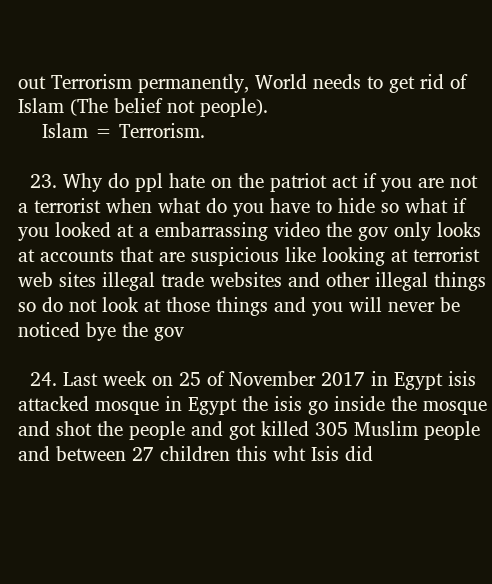out Terrorism permanently, World needs to get rid of Islam (The belief not people).
    Islam = Terrorism.

  23. Why do ppl hate on the patriot act if you are not a terrorist when what do you have to hide so what if you looked at a embarrassing video the gov only looks at accounts that are suspicious like looking at terrorist web sites illegal trade websites and other illegal things so do not look at those things and you will never be noticed bye the gov

  24. Last week on 25 of November 2017 in Egypt isis attacked mosque in Egypt the isis go inside the mosque and shot the people and got killed 305 Muslim people and between 27 children this wht Isis did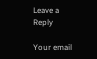Leave a Reply

Your email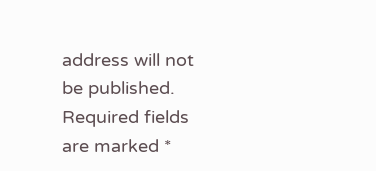address will not be published. Required fields are marked *